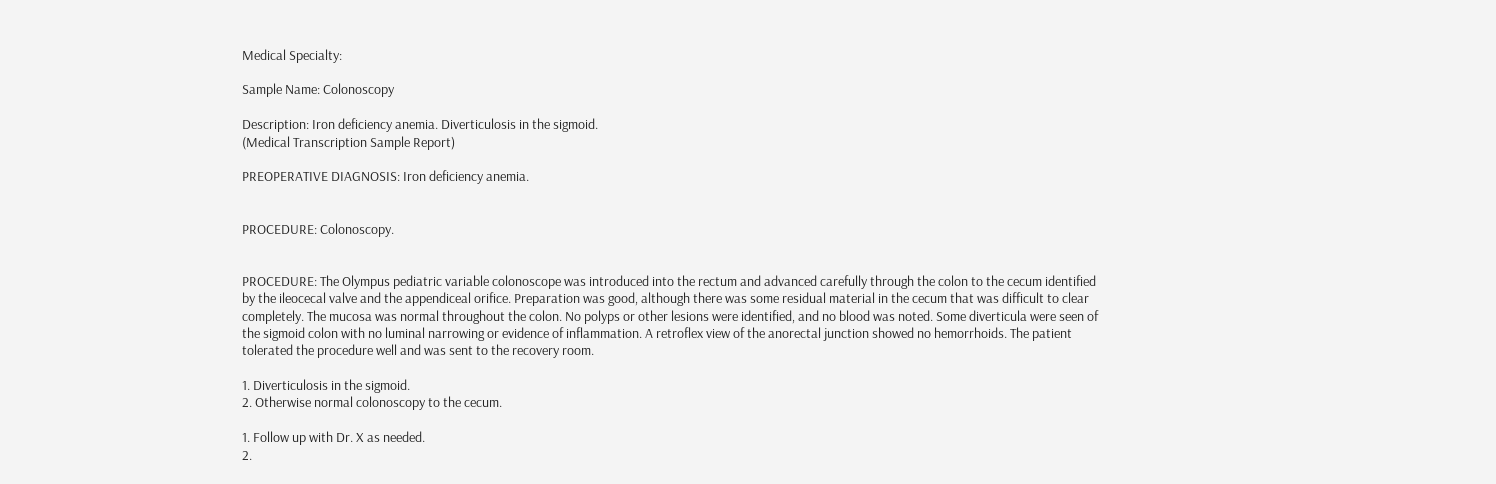Medical Specialty:

Sample Name: Colonoscopy

Description: Iron deficiency anemia. Diverticulosis in the sigmoid.
(Medical Transcription Sample Report)

PREOPERATIVE DIAGNOSIS: Iron deficiency anemia.


PROCEDURE: Colonoscopy.


PROCEDURE: The Olympus pediatric variable colonoscope was introduced into the rectum and advanced carefully through the colon to the cecum identified by the ileocecal valve and the appendiceal orifice. Preparation was good, although there was some residual material in the cecum that was difficult to clear completely. The mucosa was normal throughout the colon. No polyps or other lesions were identified, and no blood was noted. Some diverticula were seen of the sigmoid colon with no luminal narrowing or evidence of inflammation. A retroflex view of the anorectal junction showed no hemorrhoids. The patient tolerated the procedure well and was sent to the recovery room.

1. Diverticulosis in the sigmoid.
2. Otherwise normal colonoscopy to the cecum.

1. Follow up with Dr. X as needed.
2.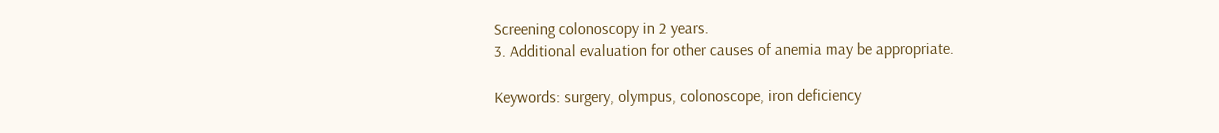Screening colonoscopy in 2 years.
3. Additional evaluation for other causes of anemia may be appropriate.

Keywords: surgery, olympus, colonoscope, iron deficiency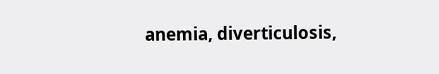anemia, diverticulosis,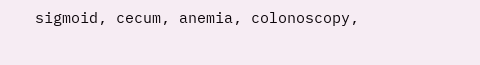sigmoid, cecum, anemia, colonoscopy,